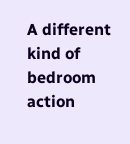A different kind of bedroom action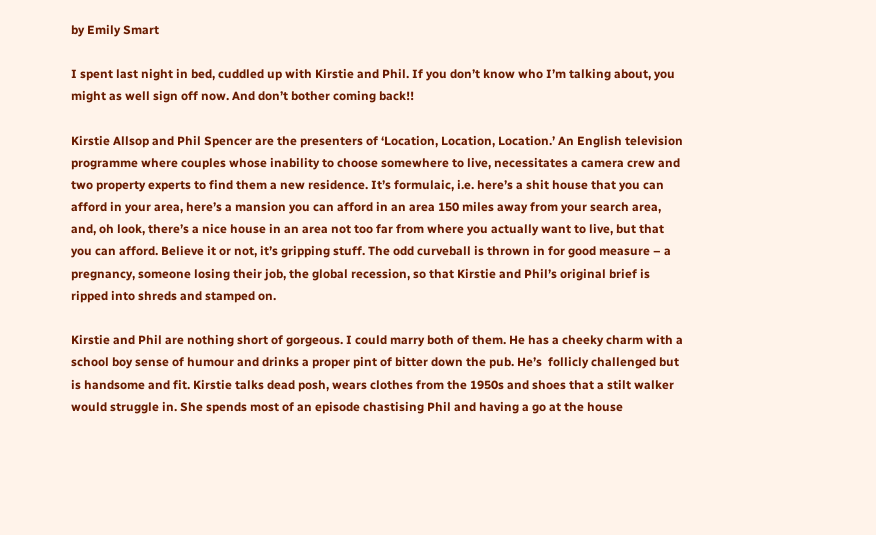by Emily Smart

I spent last night in bed, cuddled up with Kirstie and Phil. If you don’t know who I’m talking about, you might as well sign off now. And don’t bother coming back!!

Kirstie Allsop and Phil Spencer are the presenters of ‘Location, Location, Location.’ An English television programme where couples whose inability to choose somewhere to live, necessitates a camera crew and two property experts to find them a new residence. It’s formulaic, i.e. here’s a shit house that you can afford in your area, here’s a mansion you can afford in an area 150 miles away from your search area, and, oh look, there’s a nice house in an area not too far from where you actually want to live, but that you can afford. Believe it or not, it’s gripping stuff. The odd curveball is thrown in for good measure – a pregnancy, someone losing their job, the global recession, so that Kirstie and Phil’s original brief is ripped into shreds and stamped on.

Kirstie and Phil are nothing short of gorgeous. I could marry both of them. He has a cheeky charm with a school boy sense of humour and drinks a proper pint of bitter down the pub. He’s  follicly challenged but is handsome and fit. Kirstie talks dead posh, wears clothes from the 1950s and shoes that a stilt walker would struggle in. She spends most of an episode chastising Phil and having a go at the house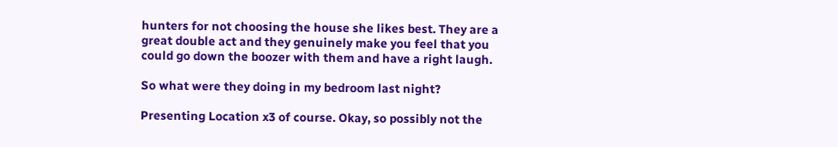hunters for not choosing the house she likes best. They are a great double act and they genuinely make you feel that you could go down the boozer with them and have a right laugh.

So what were they doing in my bedroom last night?

Presenting Location x3 of course. Okay, so possibly not the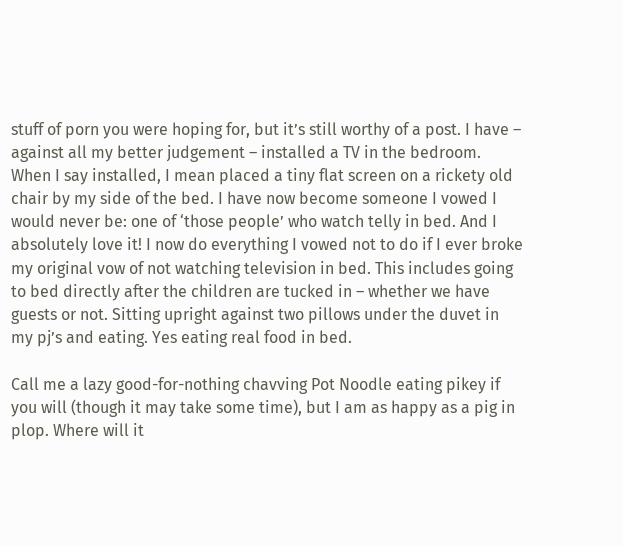stuff of porn you were hoping for, but it’s still worthy of a post. I have – against all my better judgement – installed a TV in the bedroom. When I say installed, I mean placed a tiny flat screen on a rickety old chair by my side of the bed. I have now become someone I vowed I would never be: one of ‘those people’ who watch telly in bed. And I absolutely love it! I now do everything I vowed not to do if I ever broke my original vow of not watching television in bed. This includes going to bed directly after the children are tucked in – whether we have guests or not. Sitting upright against two pillows under the duvet in my pj’s and eating. Yes eating real food in bed.

Call me a lazy good-for-nothing chavving Pot Noodle eating pikey if you will (though it may take some time), but I am as happy as a pig in plop. Where will it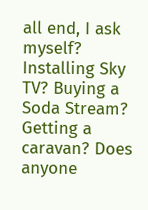all end, I ask myself? Installing Sky TV? Buying a Soda Stream? Getting a caravan? Does anyone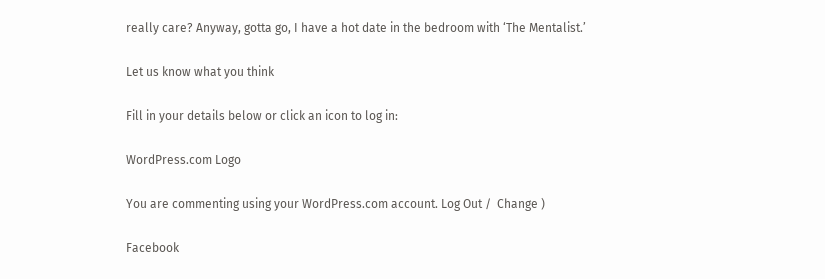really care? Anyway, gotta go, I have a hot date in the bedroom with ‘The Mentalist.’

Let us know what you think

Fill in your details below or click an icon to log in:

WordPress.com Logo

You are commenting using your WordPress.com account. Log Out /  Change )

Facebook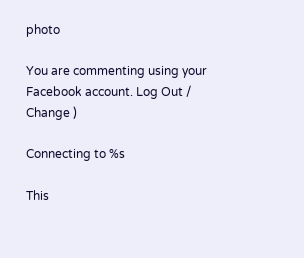photo

You are commenting using your Facebook account. Log Out /  Change )

Connecting to %s

This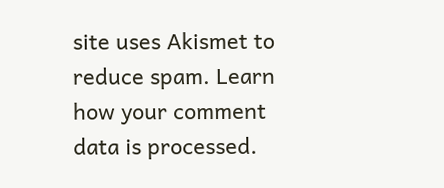site uses Akismet to reduce spam. Learn how your comment data is processed.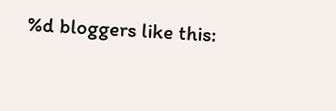%d bloggers like this: